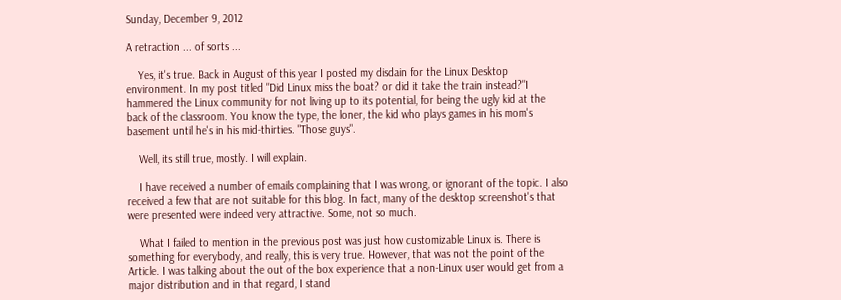Sunday, December 9, 2012

A retraction ... of sorts ...

    Yes, it's true. Back in August of this year I posted my disdain for the Linux Desktop environment. In my post titled "Did Linux miss the boat? or did it take the train instead?"I hammered the Linux community for not living up to its potential, for being the ugly kid at the back of the classroom. You know the type, the loner, the kid who plays games in his mom's basement until he's in his mid-thirties. "Those guys".

    Well, its still true, mostly. I will explain.

    I have received a number of emails complaining that I was wrong, or ignorant of the topic. I also received a few that are not suitable for this blog. In fact, many of the desktop screenshot's that were presented were indeed very attractive. Some, not so much.

    What I failed to mention in the previous post was just how customizable Linux is. There is something for everybody, and really, this is very true. However, that was not the point of the Article. I was talking about the out of the box experience that a non-Linux user would get from a major distribution and in that regard, I stand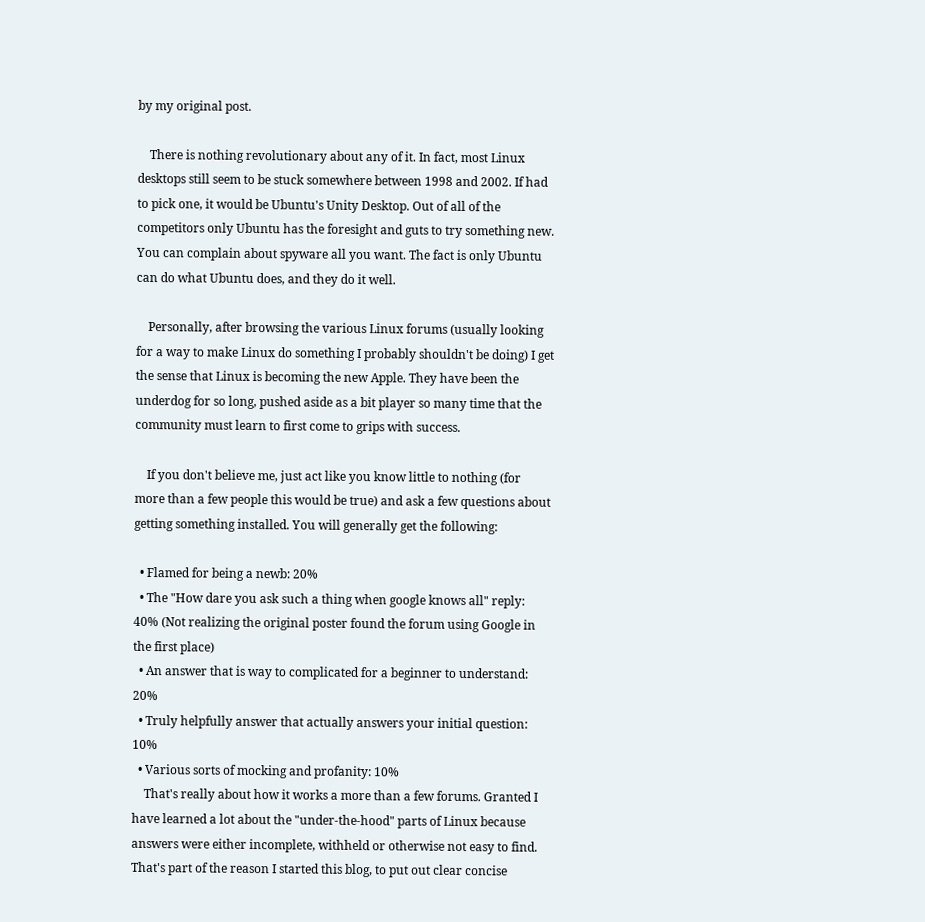by my original post.

    There is nothing revolutionary about any of it. In fact, most Linux desktops still seem to be stuck somewhere between 1998 and 2002. If had to pick one, it would be Ubuntu's Unity Desktop. Out of all of the competitors only Ubuntu has the foresight and guts to try something new. You can complain about spyware all you want. The fact is only Ubuntu can do what Ubuntu does, and they do it well.

    Personally, after browsing the various Linux forums (usually looking for a way to make Linux do something I probably shouldn't be doing) I get the sense that Linux is becoming the new Apple. They have been the underdog for so long, pushed aside as a bit player so many time that the community must learn to first come to grips with success.

    If you don't believe me, just act like you know little to nothing (for more than a few people this would be true) and ask a few questions about getting something installed. You will generally get the following:

  • Flamed for being a newb: 20%
  • The "How dare you ask such a thing when google knows all" reply: 40% (Not realizing the original poster found the forum using Google in the first place)
  • An answer that is way to complicated for a beginner to understand: 20%
  • Truly helpfully answer that actually answers your initial question: 10%
  • Various sorts of mocking and profanity: 10%
    That's really about how it works a more than a few forums. Granted I have learned a lot about the "under-the-hood" parts of Linux because answers were either incomplete, withheld or otherwise not easy to find. That's part of the reason I started this blog, to put out clear concise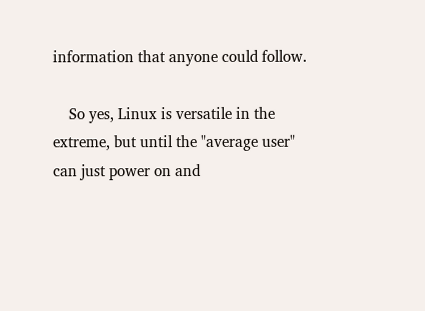information that anyone could follow.

    So yes, Linux is versatile in the extreme, but until the "average user" can just power on and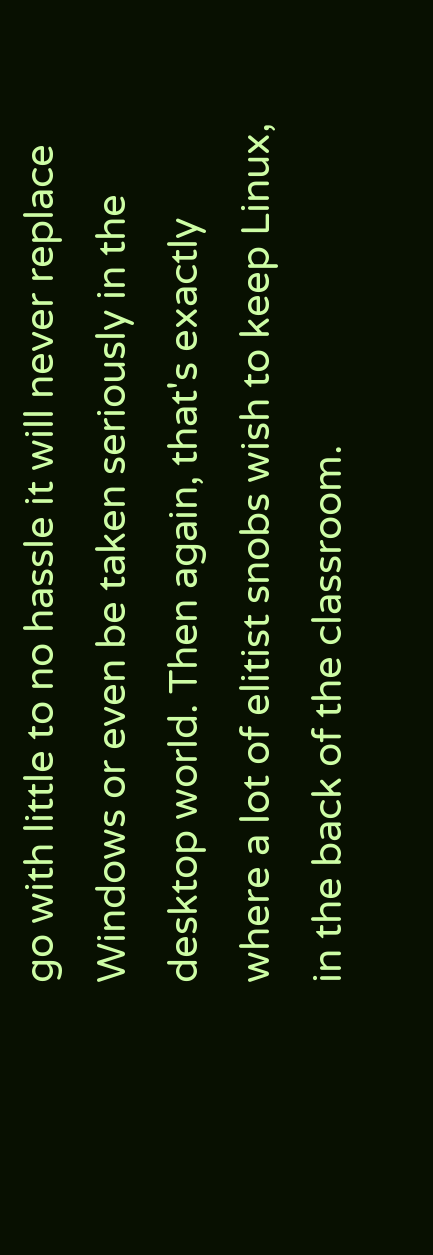go with little to no hassle it will never replace Windows or even be taken seriously in the desktop world. Then again, that's exactly where a lot of elitist snobs wish to keep Linux, in the back of the classroom.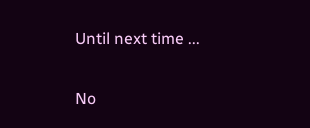Until next time ...

No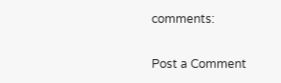comments:

Post a Comment